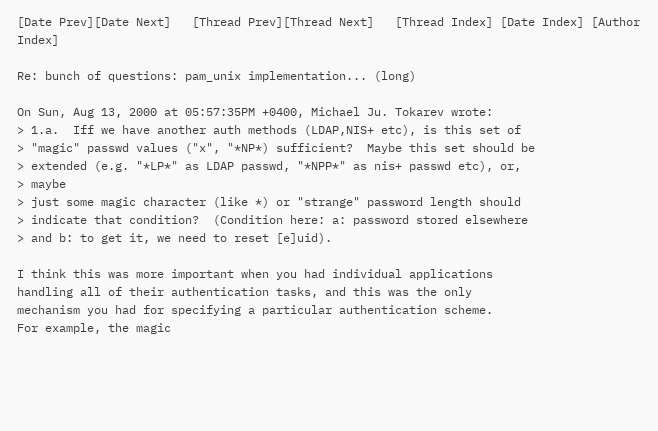[Date Prev][Date Next]   [Thread Prev][Thread Next]   [Thread Index] [Date Index] [Author Index]

Re: bunch of questions: pam_unix implementation... (long)

On Sun, Aug 13, 2000 at 05:57:35PM +0400, Michael Ju. Tokarev wrote:
> 1.a.  Iff we have another auth methods (LDAP,NIS+ etc), is this set of
> "magic" passwd values ("x", "*NP*) sufficient?  Maybe this set should be
> extended (e.g. "*LP*" as LDAP passwd, "*NPP*" as nis+ passwd etc), or,
> maybe
> just some magic character (like *) or "strange" password length should
> indicate that condition?  (Condition here: a: password stored elsewhere
> and b: to get it, we need to reset [e]uid).

I think this was more important when you had individual applications
handling all of their authentication tasks, and this was the only
mechanism you had for specifying a particular authentication scheme.
For example, the magic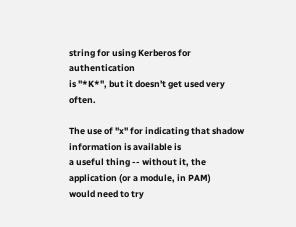string for using Kerberos for authentication
is "*K*", but it doesn't get used very often.

The use of "x" for indicating that shadow information is available is
a useful thing -- without it, the application (or a module, in PAM)
would need to try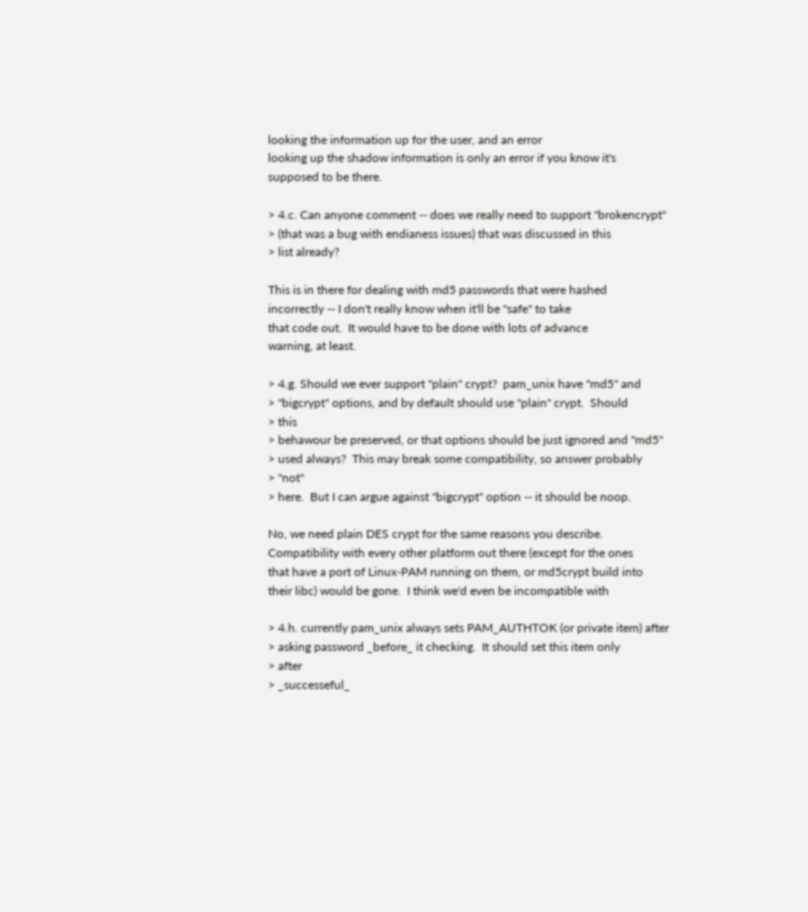looking the information up for the user, and an error
looking up the shadow information is only an error if you know it's
supposed to be there.

> 4.c. Can anyone comment -- does we really need to support "brokencrypt"
> (that was a bug with endianess issues) that was discussed in this
> list already?

This is in there for dealing with md5 passwords that were hashed
incorrectly -- I don't really know when it'll be "safe" to take
that code out.  It would have to be done with lots of advance
warning, at least.

> 4.g. Should we ever support "plain" crypt?  pam_unix have "md5" and
> "bigcrypt" options, and by default should use "plain" crypt.  Should
> this
> behawour be preserved, or that options should be just ignored and "md5"
> used always?  This may break some compatibility, so answer probably
> "not"
> here.  But I can argue against "bigcrypt" option -- it should be noop.

No, we need plain DES crypt for the same reasons you describe.
Compatibility with every other platform out there (except for the ones
that have a port of Linux-PAM running on them, or md5crypt build into
their libc) would be gone.  I think we'd even be incompatible with

> 4.h. currently pam_unix always sets PAM_AUTHTOK (or private item) after
> asking password _before_ it checking.  It should set this item only
> after
> _successeful_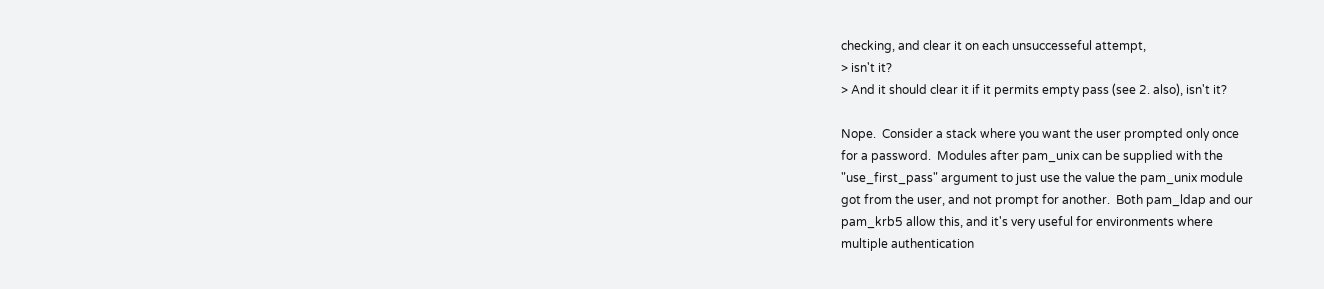checking, and clear it on each unsuccesseful attempt,
> isn't it?
> And it should clear it if it permits empty pass (see 2. also), isn't it?

Nope.  Consider a stack where you want the user prompted only once
for a password.  Modules after pam_unix can be supplied with the
"use_first_pass" argument to just use the value the pam_unix module
got from the user, and not prompt for another.  Both pam_ldap and our
pam_krb5 allow this, and it's very useful for environments where
multiple authentication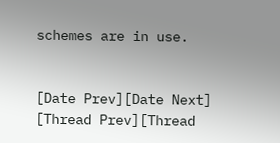schemes are in use.


[Date Prev][Date Next]   [Thread Prev][Thread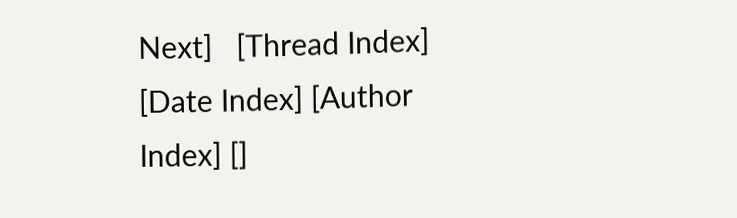Next]   [Thread Index] [Date Index] [Author Index] []